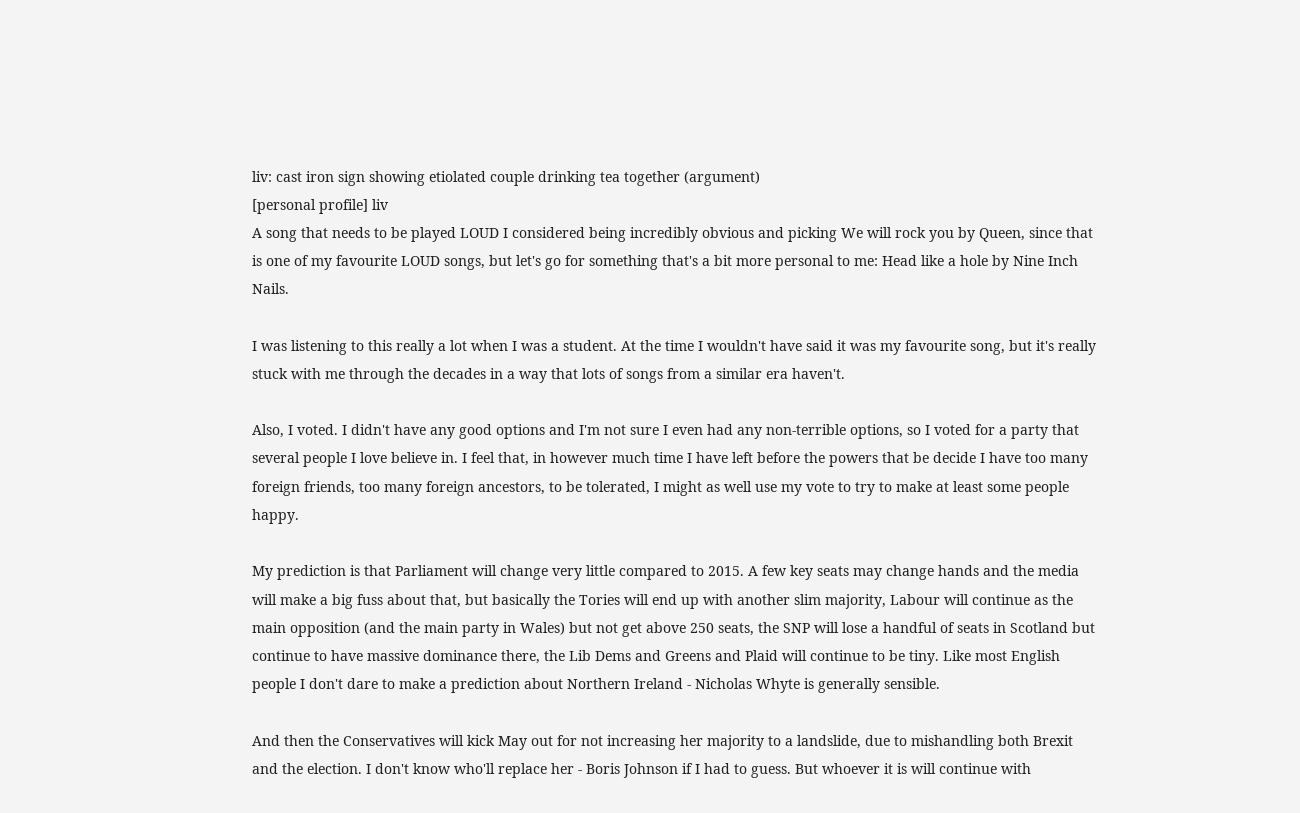liv: cast iron sign showing etiolated couple drinking tea together (argument)
[personal profile] liv
A song that needs to be played LOUD I considered being incredibly obvious and picking We will rock you by Queen, since that is one of my favourite LOUD songs, but let's go for something that's a bit more personal to me: Head like a hole by Nine Inch Nails.

I was listening to this really a lot when I was a student. At the time I wouldn't have said it was my favourite song, but it's really stuck with me through the decades in a way that lots of songs from a similar era haven't.

Also, I voted. I didn't have any good options and I'm not sure I even had any non-terrible options, so I voted for a party that several people I love believe in. I feel that, in however much time I have left before the powers that be decide I have too many foreign friends, too many foreign ancestors, to be tolerated, I might as well use my vote to try to make at least some people happy.

My prediction is that Parliament will change very little compared to 2015. A few key seats may change hands and the media will make a big fuss about that, but basically the Tories will end up with another slim majority, Labour will continue as the main opposition (and the main party in Wales) but not get above 250 seats, the SNP will lose a handful of seats in Scotland but continue to have massive dominance there, the Lib Dems and Greens and Plaid will continue to be tiny. Like most English people I don't dare to make a prediction about Northern Ireland - Nicholas Whyte is generally sensible.

And then the Conservatives will kick May out for not increasing her majority to a landslide, due to mishandling both Brexit and the election. I don't know who'll replace her - Boris Johnson if I had to guess. But whoever it is will continue with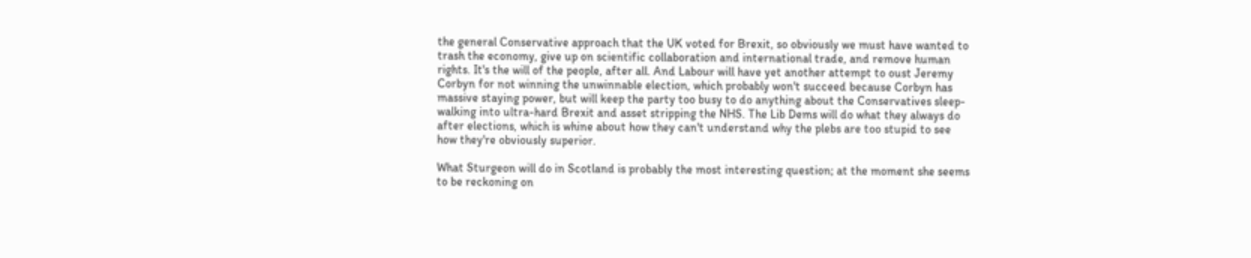the general Conservative approach that the UK voted for Brexit, so obviously we must have wanted to trash the economy, give up on scientific collaboration and international trade, and remove human rights. It's the will of the people, after all. And Labour will have yet another attempt to oust Jeremy Corbyn for not winning the unwinnable election, which probably won't succeed because Corbyn has massive staying power, but will keep the party too busy to do anything about the Conservatives sleep-walking into ultra-hard Brexit and asset stripping the NHS. The Lib Dems will do what they always do after elections, which is whine about how they can't understand why the plebs are too stupid to see how they're obviously superior.

What Sturgeon will do in Scotland is probably the most interesting question; at the moment she seems to be reckoning on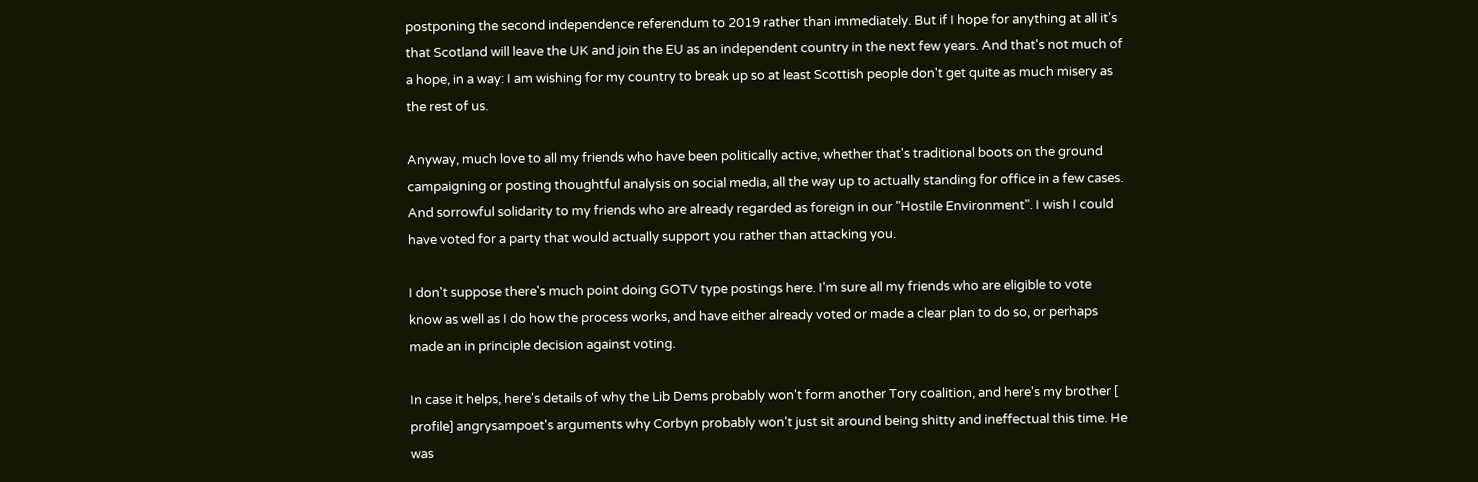postponing the second independence referendum to 2019 rather than immediately. But if I hope for anything at all it's that Scotland will leave the UK and join the EU as an independent country in the next few years. And that's not much of a hope, in a way: I am wishing for my country to break up so at least Scottish people don't get quite as much misery as the rest of us.

Anyway, much love to all my friends who have been politically active, whether that's traditional boots on the ground campaigning or posting thoughtful analysis on social media, all the way up to actually standing for office in a few cases. And sorrowful solidarity to my friends who are already regarded as foreign in our "Hostile Environment". I wish I could have voted for a party that would actually support you rather than attacking you.

I don't suppose there's much point doing GOTV type postings here. I'm sure all my friends who are eligible to vote know as well as I do how the process works, and have either already voted or made a clear plan to do so, or perhaps made an in principle decision against voting.

In case it helps, here's details of why the Lib Dems probably won't form another Tory coalition, and here's my brother [ profile] angrysampoet's arguments why Corbyn probably won't just sit around being shitty and ineffectual this time. He was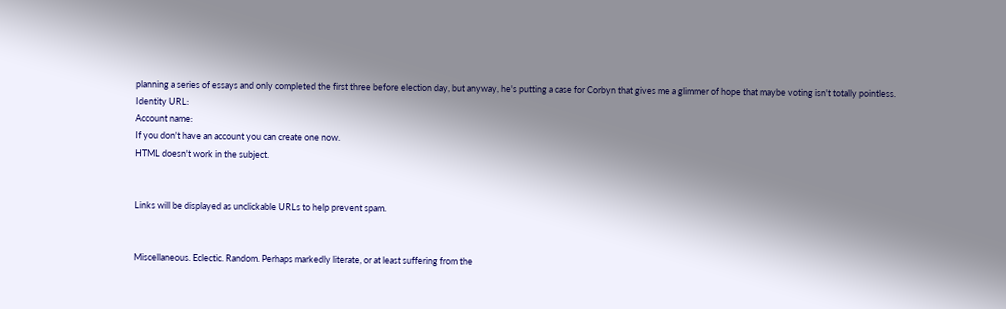planning a series of essays and only completed the first three before election day, but anyway, he's putting a case for Corbyn that gives me a glimmer of hope that maybe voting isn't totally pointless.
Identity URL:
Account name:
If you don't have an account you can create one now.
HTML doesn't work in the subject.


Links will be displayed as unclickable URLs to help prevent spam.


Miscellaneous. Eclectic. Random. Perhaps markedly literate, or at least suffering from the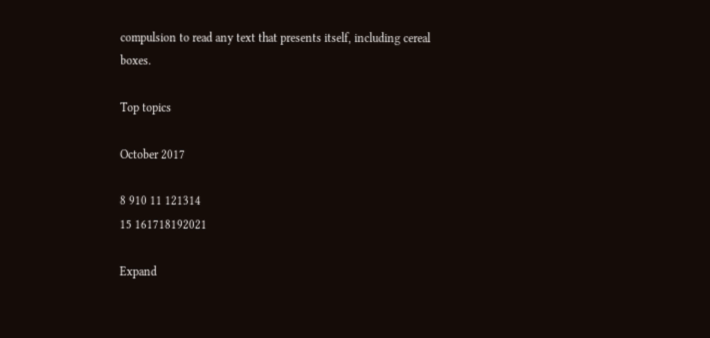compulsion to read any text that presents itself, including cereal boxes.

Top topics

October 2017

8 910 11 121314
15 161718192021

Expand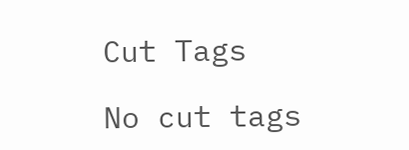Cut Tags

No cut tags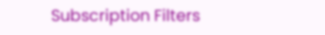Subscription Filters